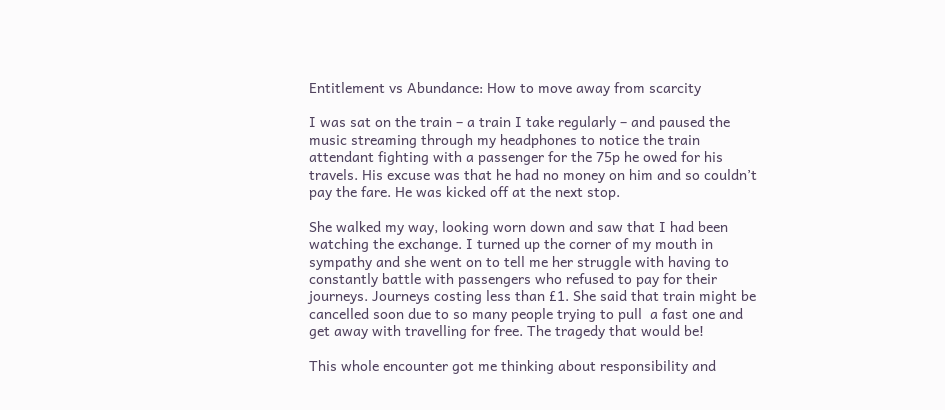Entitlement vs Abundance: How to move away from scarcity

I was sat on the train – a train I take regularly – and paused the music streaming through my headphones to notice the train attendant fighting with a passenger for the 75p he owed for his travels. His excuse was that he had no money on him and so couldn’t pay the fare. He was kicked off at the next stop.

She walked my way, looking worn down and saw that I had been watching the exchange. I turned up the corner of my mouth in sympathy and she went on to tell me her struggle with having to constantly battle with passengers who refused to pay for their journeys. Journeys costing less than £1. She said that train might be cancelled soon due to so many people trying to pull  a fast one and get away with travelling for free. The tragedy that would be!

This whole encounter got me thinking about responsibility and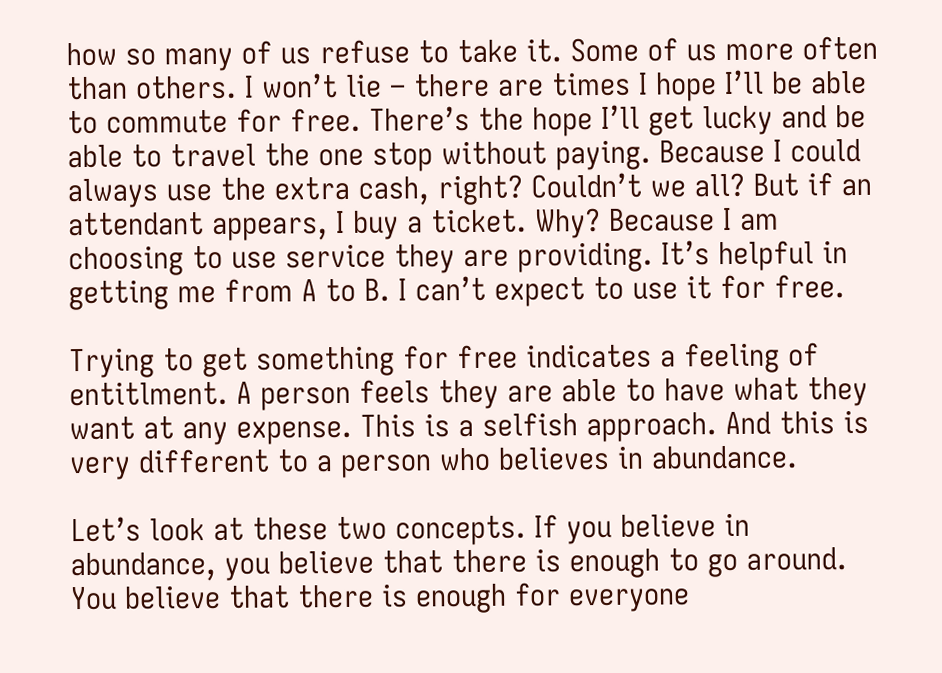how so many of us refuse to take it. Some of us more often than others. I won’t lie – there are times I hope I’ll be able to commute for free. There’s the hope I’ll get lucky and be able to travel the one stop without paying. Because I could always use the extra cash, right? Couldn’t we all? But if an attendant appears, I buy a ticket. Why? Because I am choosing to use service they are providing. It’s helpful in getting me from A to B. I can’t expect to use it for free.

Trying to get something for free indicates a feeling of entitlment. A person feels they are able to have what they want at any expense. This is a selfish approach. And this is very different to a person who believes in abundance.

Let’s look at these two concepts. If you believe in abundance, you believe that there is enough to go around. You believe that there is enough for everyone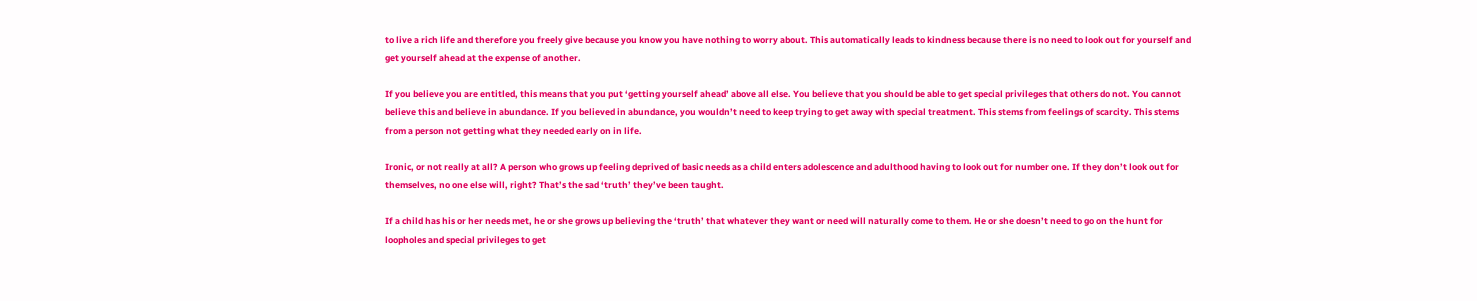to live a rich life and therefore you freely give because you know you have nothing to worry about. This automatically leads to kindness because there is no need to look out for yourself and get yourself ahead at the expense of another.

If you believe you are entitled, this means that you put ‘getting yourself ahead’ above all else. You believe that you should be able to get special privileges that others do not. You cannot believe this and believe in abundance. If you believed in abundance, you wouldn’t need to keep trying to get away with special treatment. This stems from feelings of scarcity. This stems from a person not getting what they needed early on in life.

Ironic, or not really at all? A person who grows up feeling deprived of basic needs as a child enters adolescence and adulthood having to look out for number one. If they don’t look out for themselves, no one else will, right? That’s the sad ‘truth’ they’ve been taught.

If a child has his or her needs met, he or she grows up believing the ‘truth’ that whatever they want or need will naturally come to them. He or she doesn’t need to go on the hunt for loopholes and special privileges to get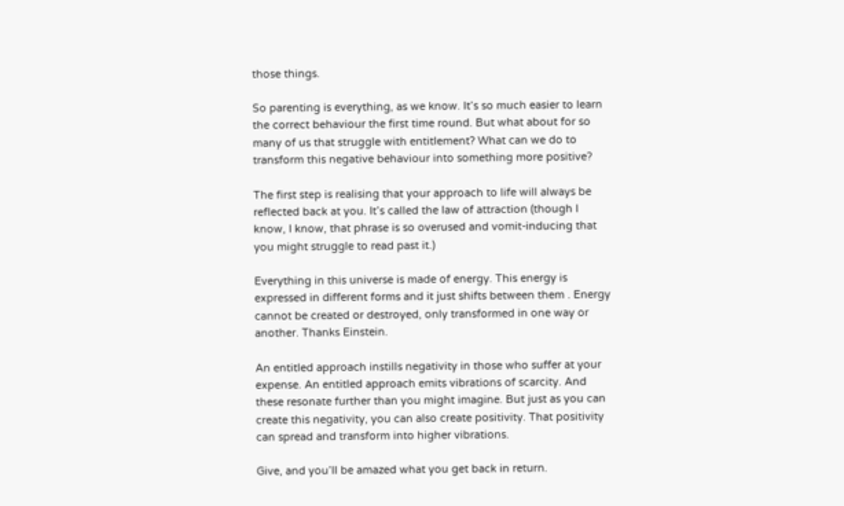those things.

So parenting is everything, as we know. It’s so much easier to learn the correct behaviour the first time round. But what about for so many of us that struggle with entitlement? What can we do to transform this negative behaviour into something more positive?

The first step is realising that your approach to life will always be reflected back at you. It’s called the law of attraction (though I know, I know, that phrase is so overused and vomit-inducing that you might struggle to read past it.)

Everything in this universe is made of energy. This energy is expressed in different forms and it just shifts between them . Energy cannot be created or destroyed, only transformed in one way or another. Thanks Einstein.

An entitled approach instills negativity in those who suffer at your expense. An entitled approach emits vibrations of scarcity. And these resonate further than you might imagine. But just as you can create this negativity, you can also create positivity. That positivity can spread and transform into higher vibrations.

Give, and you’ll be amazed what you get back in return.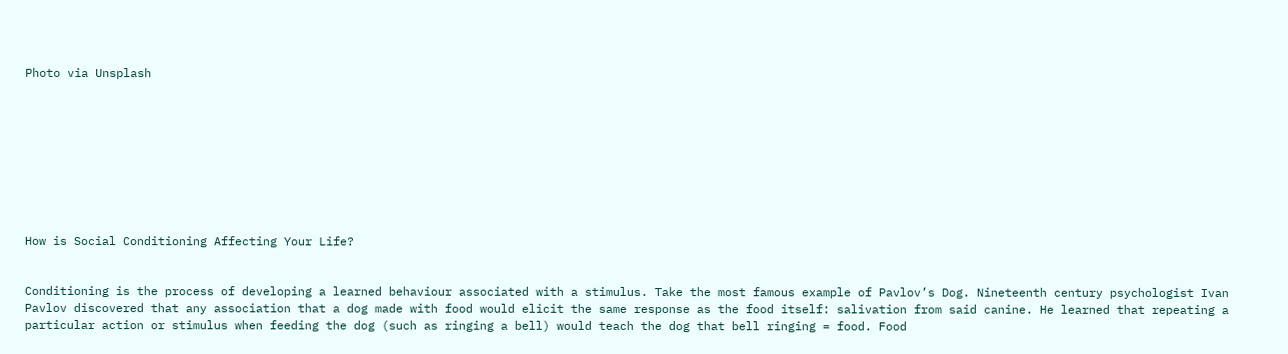Photo via Unsplash









How is Social Conditioning Affecting Your Life?


Conditioning is the process of developing a learned behaviour associated with a stimulus. Take the most famous example of Pavlov’s Dog. Nineteenth century psychologist Ivan Pavlov discovered that any association that a dog made with food would elicit the same response as the food itself: salivation from said canine. He learned that repeating a particular action or stimulus when feeding the dog (such as ringing a bell) would teach the dog that bell ringing = food. Food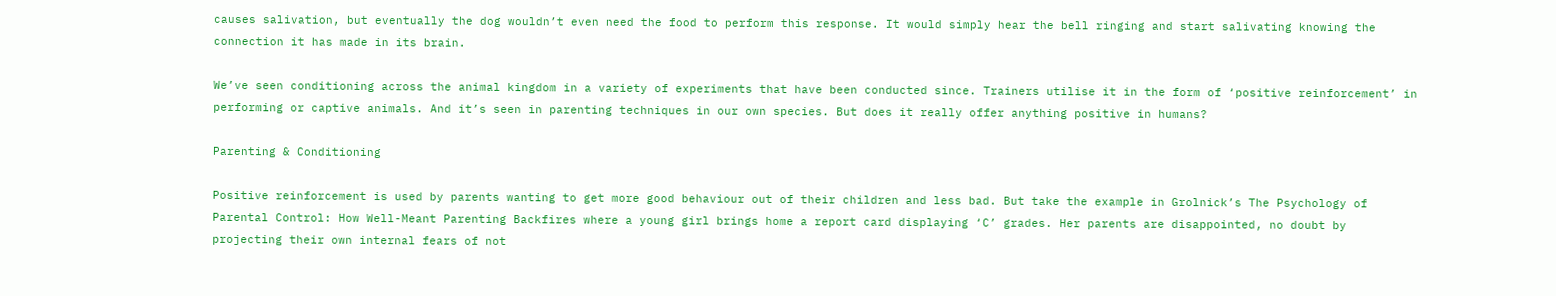causes salivation, but eventually the dog wouldn’t even need the food to perform this response. It would simply hear the bell ringing and start salivating knowing the connection it has made in its brain.

We’ve seen conditioning across the animal kingdom in a variety of experiments that have been conducted since. Trainers utilise it in the form of ‘positive reinforcement’ in performing or captive animals. And it’s seen in parenting techniques in our own species. But does it really offer anything positive in humans?

Parenting & Conditioning

Positive reinforcement is used by parents wanting to get more good behaviour out of their children and less bad. But take the example in Grolnick’s The Psychology of Parental Control: How Well-Meant Parenting Backfires where a young girl brings home a report card displaying ‘C’ grades. Her parents are disappointed, no doubt by projecting their own internal fears of not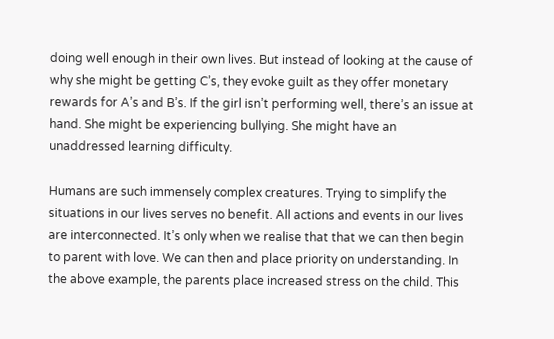doing well enough in their own lives. But instead of looking at the cause of why she might be getting C’s, they evoke guilt as they offer monetary rewards for A’s and B’s. If the girl isn’t performing well, there’s an issue at hand. She might be experiencing bullying. She might have an unaddressed learning difficulty.

Humans are such immensely complex creatures. Trying to simplify the situations in our lives serves no benefit. All actions and events in our lives are interconnected. It’s only when we realise that that we can then begin to parent with love. We can then and place priority on understanding. In the above example, the parents place increased stress on the child. This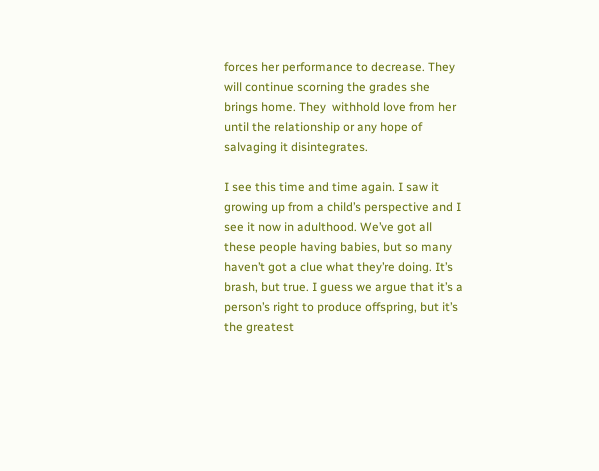forces her performance to decrease. They will continue scorning the grades she brings home. They  withhold love from her until the relationship or any hope of salvaging it disintegrates.

I see this time and time again. I saw it growing up from a child’s perspective and I see it now in adulthood. We’ve got all these people having babies, but so many haven’t got a clue what they’re doing. It’s brash, but true. I guess we argue that it’s a person’s right to produce offspring, but it’s the greatest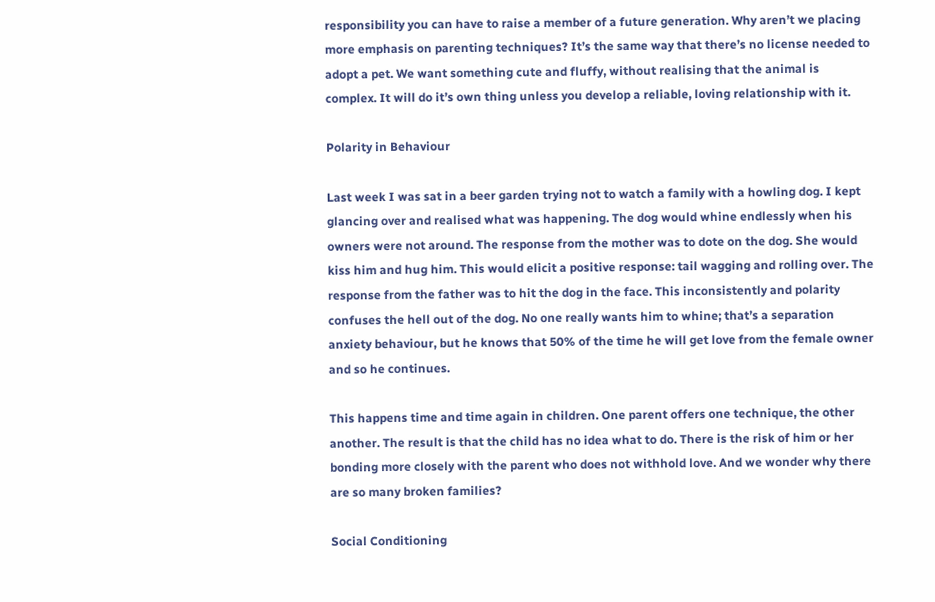responsibility you can have to raise a member of a future generation. Why aren’t we placing more emphasis on parenting techniques? It’s the same way that there’s no license needed to adopt a pet. We want something cute and fluffy, without realising that the animal is complex. It will do it’s own thing unless you develop a reliable, loving relationship with it.

Polarity in Behaviour

Last week I was sat in a beer garden trying not to watch a family with a howling dog. I kept glancing over and realised what was happening. The dog would whine endlessly when his owners were not around. The response from the mother was to dote on the dog. She would kiss him and hug him. This would elicit a positive response: tail wagging and rolling over. The response from the father was to hit the dog in the face. This inconsistently and polarity confuses the hell out of the dog. No one really wants him to whine; that’s a separation anxiety behaviour, but he knows that 50% of the time he will get love from the female owner and so he continues.

This happens time and time again in children. One parent offers one technique, the other another. The result is that the child has no idea what to do. There is the risk of him or her bonding more closely with the parent who does not withhold love. And we wonder why there are so many broken families?

Social Conditioning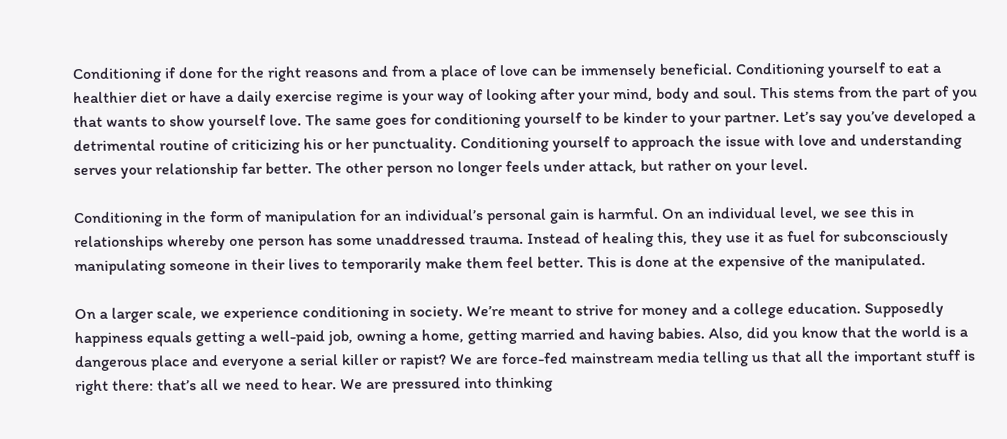Conditioning if done for the right reasons and from a place of love can be immensely beneficial. Conditioning yourself to eat a healthier diet or have a daily exercise regime is your way of looking after your mind, body and soul. This stems from the part of you that wants to show yourself love. The same goes for conditioning yourself to be kinder to your partner. Let’s say you’ve developed a detrimental routine of criticizing his or her punctuality. Conditioning yourself to approach the issue with love and understanding serves your relationship far better. The other person no longer feels under attack, but rather on your level.

Conditioning in the form of manipulation for an individual’s personal gain is harmful. On an individual level, we see this in relationships whereby one person has some unaddressed trauma. Instead of healing this, they use it as fuel for subconsciously manipulating someone in their lives to temporarily make them feel better. This is done at the expensive of the manipulated.

On a larger scale, we experience conditioning in society. We’re meant to strive for money and a college education. Supposedly happiness equals getting a well-paid job, owning a home, getting married and having babies. Also, did you know that the world is a dangerous place and everyone a serial killer or rapist? We are force-fed mainstream media telling us that all the important stuff is right there: that’s all we need to hear. We are pressured into thinking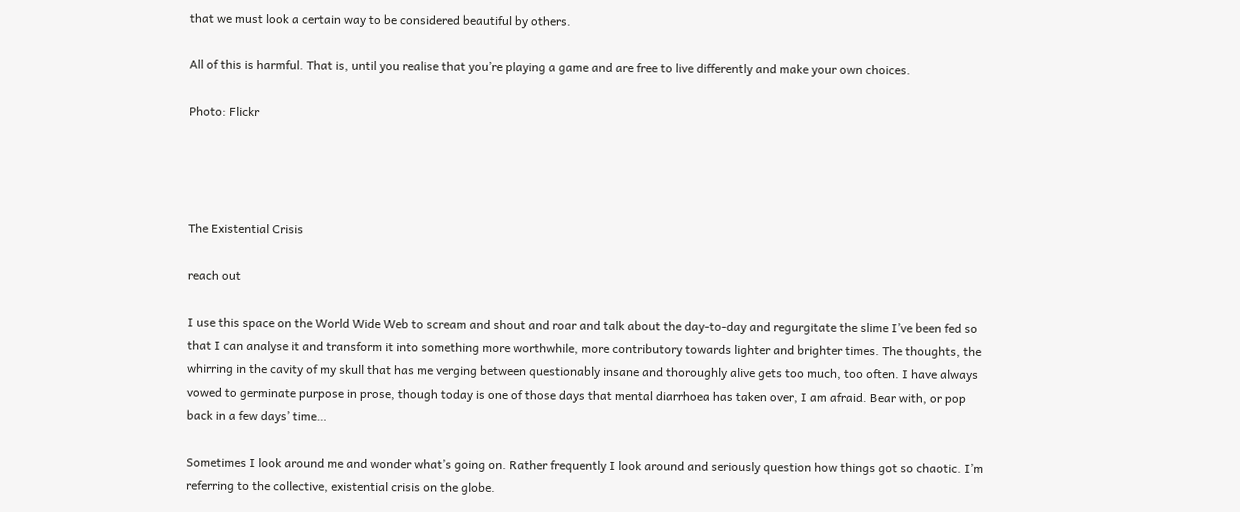that we must look a certain way to be considered beautiful by others.

All of this is harmful. That is, until you realise that you’re playing a game and are free to live differently and make your own choices.

Photo: Flickr




The Existential Crisis

reach out

I use this space on the World Wide Web to scream and shout and roar and talk about the day-to-day and regurgitate the slime I’ve been fed so that I can analyse it and transform it into something more worthwhile, more contributory towards lighter and brighter times. The thoughts, the whirring in the cavity of my skull that has me verging between questionably insane and thoroughly alive gets too much, too often. I have always vowed to germinate purpose in prose, though today is one of those days that mental diarrhoea has taken over, I am afraid. Bear with, or pop back in a few days’ time…

Sometimes I look around me and wonder what’s going on. Rather frequently I look around and seriously question how things got so chaotic. I’m referring to the collective, existential crisis on the globe.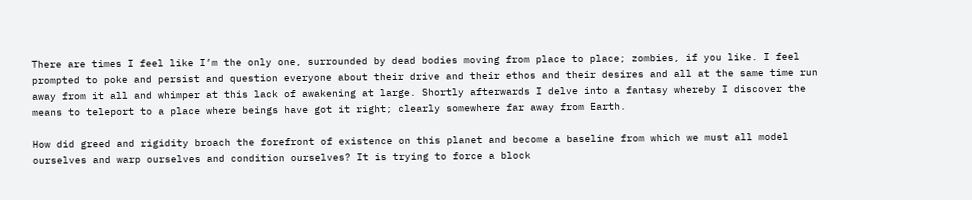There are times I feel like I’m the only one, surrounded by dead bodies moving from place to place; zombies, if you like. I feel prompted to poke and persist and question everyone about their drive and their ethos and their desires and all at the same time run away from it all and whimper at this lack of awakening at large. Shortly afterwards I delve into a fantasy whereby I discover the means to teleport to a place where beings have got it right; clearly somewhere far away from Earth.

How did greed and rigidity broach the forefront of existence on this planet and become a baseline from which we must all model ourselves and warp ourselves and condition ourselves? It is trying to force a block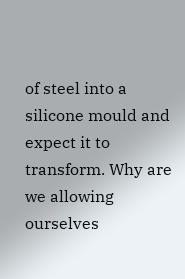of steel into a silicone mould and expect it to transform. Why are we allowing ourselves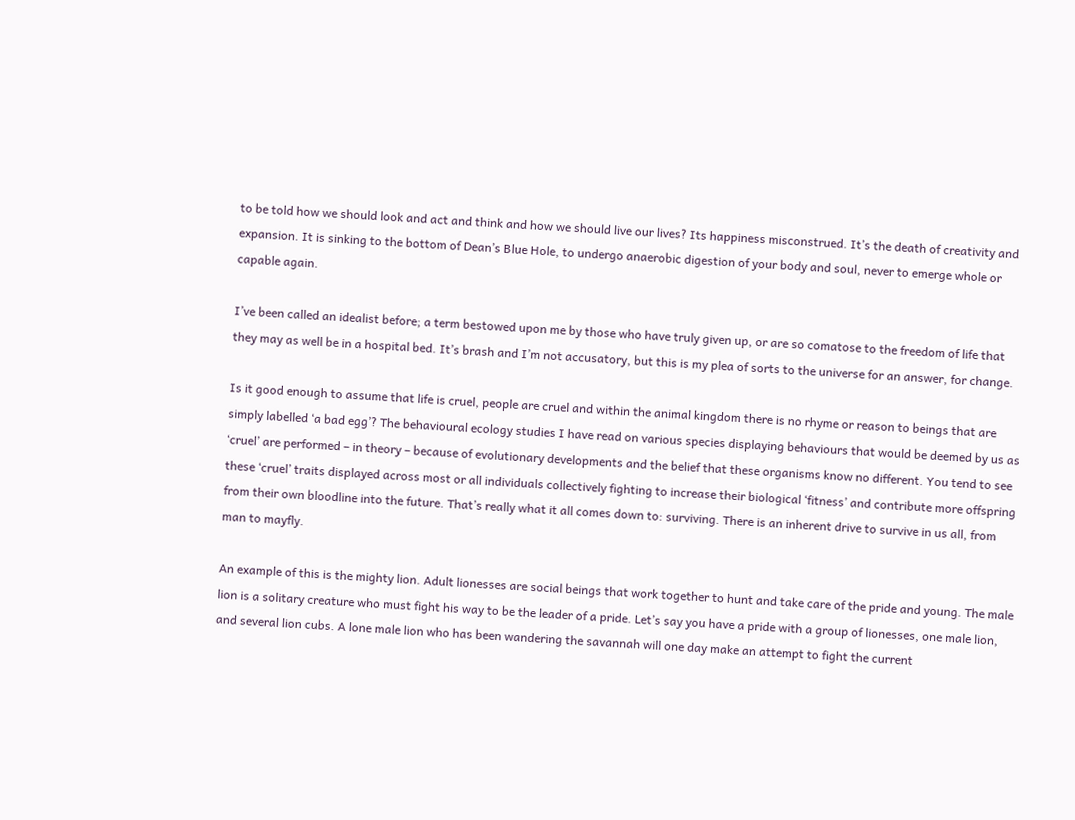to be told how we should look and act and think and how we should live our lives? Its happiness misconstrued. It’s the death of creativity and expansion. It is sinking to the bottom of Dean’s Blue Hole, to undergo anaerobic digestion of your body and soul, never to emerge whole or capable again.

I’ve been called an idealist before; a term bestowed upon me by those who have truly given up, or are so comatose to the freedom of life that they may as well be in a hospital bed. It’s brash and I’m not accusatory, but this is my plea of sorts to the universe for an answer, for change.

Is it good enough to assume that life is cruel, people are cruel and within the animal kingdom there is no rhyme or reason to beings that are simply labelled ‘a bad egg’? The behavioural ecology studies I have read on various species displaying behaviours that would be deemed by us as ‘cruel’ are performed – in theory – because of evolutionary developments and the belief that these organisms know no different. You tend to see these ‘cruel’ traits displayed across most or all individuals collectively fighting to increase their biological ‘fitness’ and contribute more offspring from their own bloodline into the future. That’s really what it all comes down to: surviving. There is an inherent drive to survive in us all, from man to mayfly.

An example of this is the mighty lion. Adult lionesses are social beings that work together to hunt and take care of the pride and young. The male lion is a solitary creature who must fight his way to be the leader of a pride. Let’s say you have a pride with a group of lionesses, one male lion, and several lion cubs. A lone male lion who has been wandering the savannah will one day make an attempt to fight the current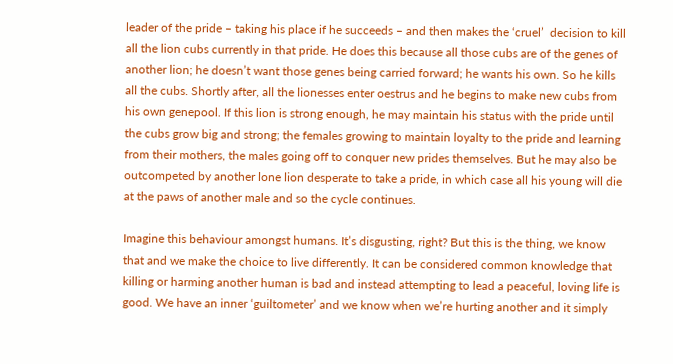leader of the pride – taking his place if he succeeds – and then makes the ‘cruel’  decision to kill all the lion cubs currently in that pride. He does this because all those cubs are of the genes of another lion; he doesn’t want those genes being carried forward; he wants his own. So he kills all the cubs. Shortly after, all the lionesses enter oestrus and he begins to make new cubs from his own genepool. If this lion is strong enough, he may maintain his status with the pride until the cubs grow big and strong; the females growing to maintain loyalty to the pride and learning from their mothers, the males going off to conquer new prides themselves. But he may also be outcompeted by another lone lion desperate to take a pride, in which case all his young will die at the paws of another male and so the cycle continues.

Imagine this behaviour amongst humans. It’s disgusting, right? But this is the thing, we know that and we make the choice to live differently. It can be considered common knowledge that killing or harming another human is bad and instead attempting to lead a peaceful, loving life is good. We have an inner ‘guiltometer’ and we know when we’re hurting another and it simply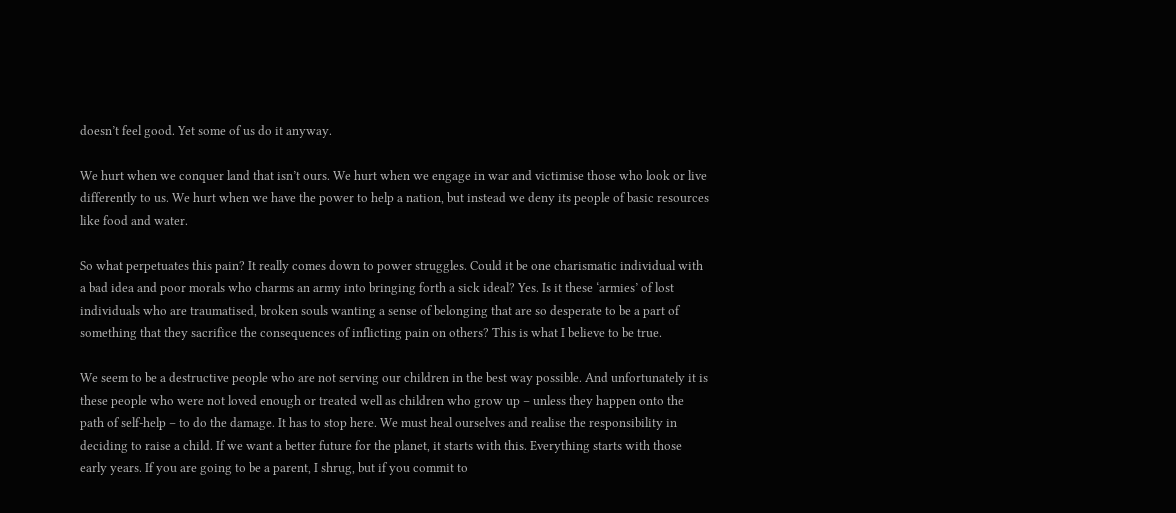doesn’t feel good. Yet some of us do it anyway.

We hurt when we conquer land that isn’t ours. We hurt when we engage in war and victimise those who look or live differently to us. We hurt when we have the power to help a nation, but instead we deny its people of basic resources like food and water.

So what perpetuates this pain? It really comes down to power struggles. Could it be one charismatic individual with a bad idea and poor morals who charms an army into bringing forth a sick ideal? Yes. Is it these ‘armies’ of lost individuals who are traumatised, broken souls wanting a sense of belonging that are so desperate to be a part of something that they sacrifice the consequences of inflicting pain on others? This is what I believe to be true.

We seem to be a destructive people who are not serving our children in the best way possible. And unfortunately it is these people who were not loved enough or treated well as children who grow up – unless they happen onto the path of self-help – to do the damage. It has to stop here. We must heal ourselves and realise the responsibility in deciding to raise a child. If we want a better future for the planet, it starts with this. Everything starts with those early years. If you are going to be a parent, I shrug, but if you commit to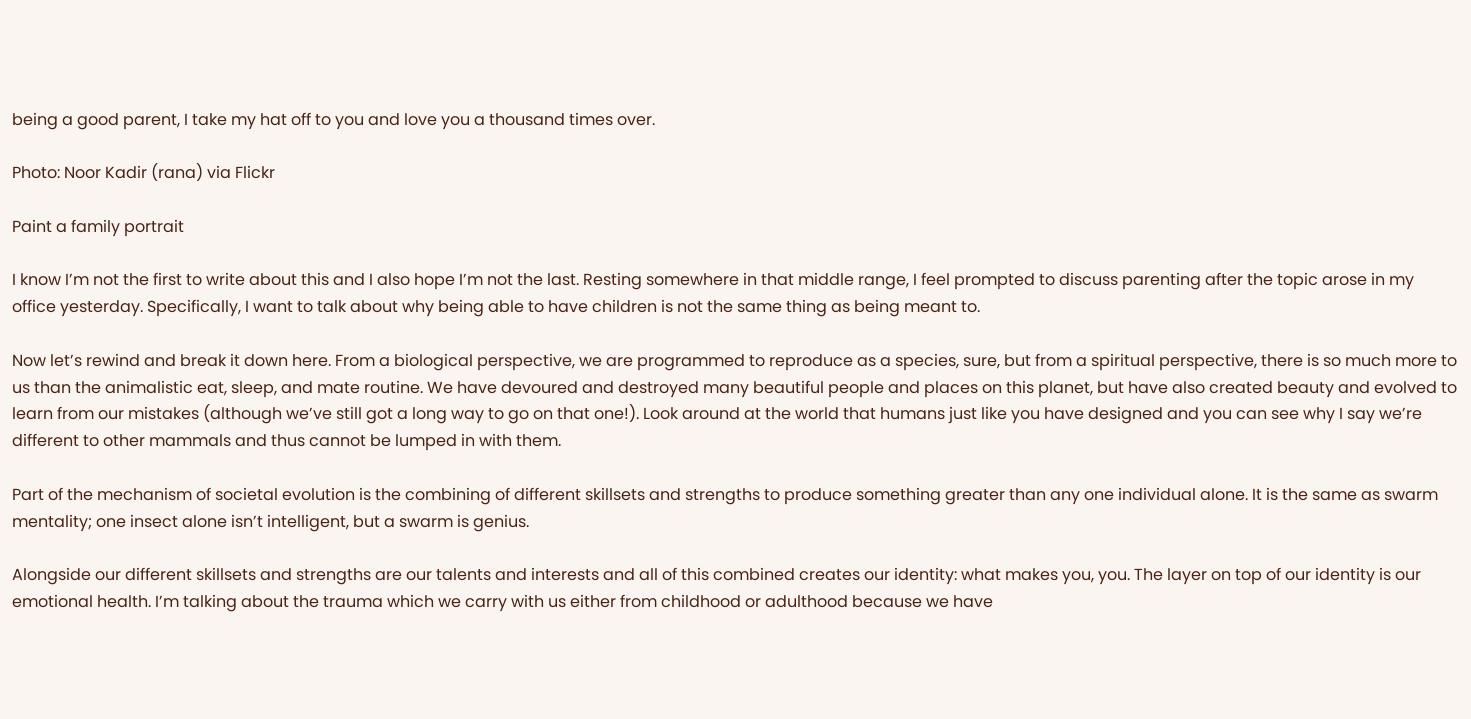being a good parent, I take my hat off to you and love you a thousand times over.

Photo: Noor Kadir (rana) via Flickr

Paint a family portrait

I know I’m not the first to write about this and I also hope I’m not the last. Resting somewhere in that middle range, I feel prompted to discuss parenting after the topic arose in my office yesterday. Specifically, I want to talk about why being able to have children is not the same thing as being meant to.

Now let’s rewind and break it down here. From a biological perspective, we are programmed to reproduce as a species, sure, but from a spiritual perspective, there is so much more to us than the animalistic eat, sleep, and mate routine. We have devoured and destroyed many beautiful people and places on this planet, but have also created beauty and evolved to learn from our mistakes (although we’ve still got a long way to go on that one!). Look around at the world that humans just like you have designed and you can see why I say we’re different to other mammals and thus cannot be lumped in with them.

Part of the mechanism of societal evolution is the combining of different skillsets and strengths to produce something greater than any one individual alone. It is the same as swarm mentality; one insect alone isn’t intelligent, but a swarm is genius.

Alongside our different skillsets and strengths are our talents and interests and all of this combined creates our identity: what makes you, you. The layer on top of our identity is our emotional health. I’m talking about the trauma which we carry with us either from childhood or adulthood because we have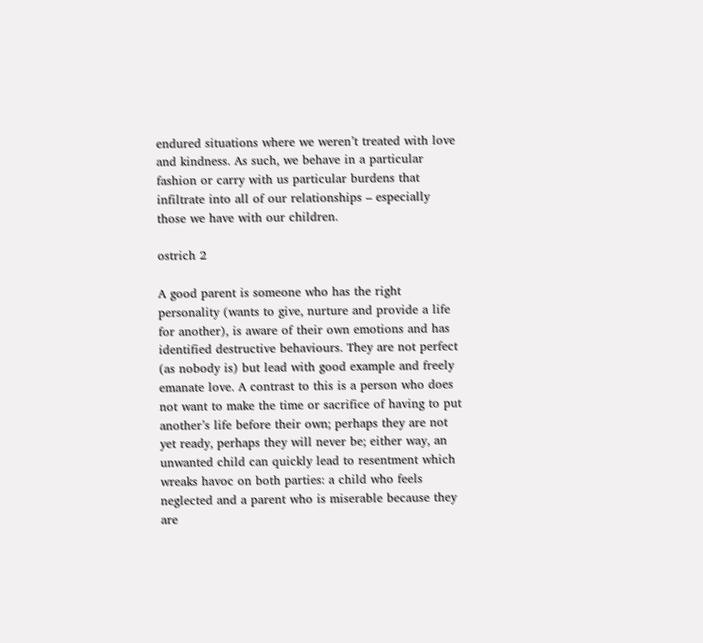endured situations where we weren’t treated with love and kindness. As such, we behave in a particular fashion or carry with us particular burdens that infiltrate into all of our relationships – especially those we have with our children.

ostrich 2

A good parent is someone who has the right personality (wants to give, nurture and provide a life for another), is aware of their own emotions and has identified destructive behaviours. They are not perfect (as nobody is) but lead with good example and freely emanate love. A contrast to this is a person who does not want to make the time or sacrifice of having to put another’s life before their own; perhaps they are not yet ready, perhaps they will never be; either way, an unwanted child can quickly lead to resentment which wreaks havoc on both parties: a child who feels neglected and a parent who is miserable because they are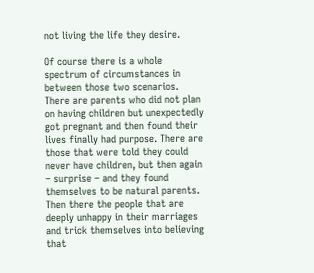not living the life they desire.

Of course there is a whole spectrum of circumstances in between those two scenarios. There are parents who did not plan on having children but unexpectedly got pregnant and then found their lives finally had purpose. There are those that were told they could never have children, but then again – surprise – and they found themselves to be natural parents. Then there the people that are deeply unhappy in their marriages and trick themselves into believing that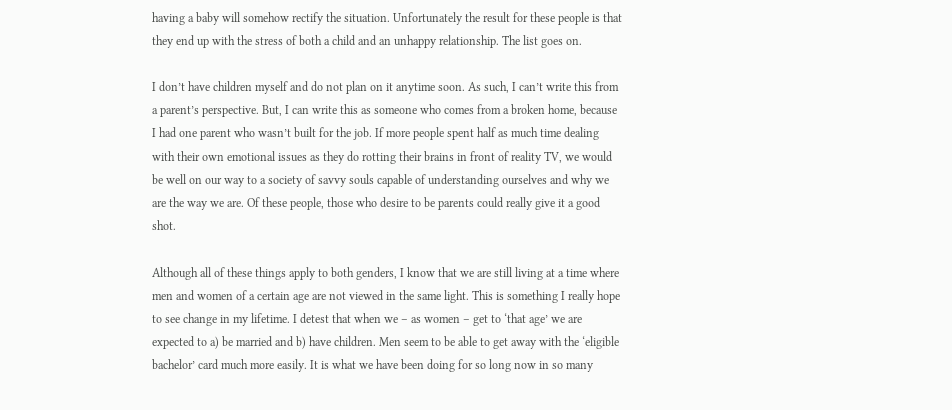having a baby will somehow rectify the situation. Unfortunately the result for these people is that they end up with the stress of both a child and an unhappy relationship. The list goes on.

I don’t have children myself and do not plan on it anytime soon. As such, I can’t write this from a parent’s perspective. But, I can write this as someone who comes from a broken home, because I had one parent who wasn’t built for the job. If more people spent half as much time dealing with their own emotional issues as they do rotting their brains in front of reality TV, we would be well on our way to a society of savvy souls capable of understanding ourselves and why we are the way we are. Of these people, those who desire to be parents could really give it a good shot.

Although all of these things apply to both genders, I know that we are still living at a time where men and women of a certain age are not viewed in the same light. This is something I really hope to see change in my lifetime. I detest that when we – as women – get to ‘that age’ we are expected to a) be married and b) have children. Men seem to be able to get away with the ‘eligible bachelor’ card much more easily. It is what we have been doing for so long now in so many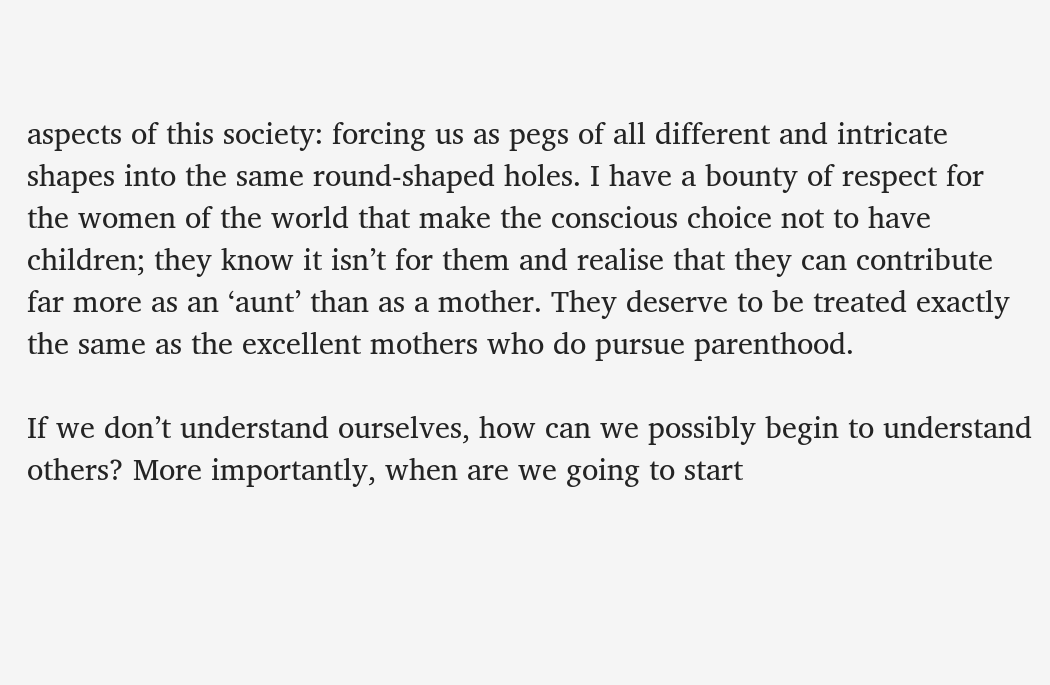aspects of this society: forcing us as pegs of all different and intricate shapes into the same round-shaped holes. I have a bounty of respect for the women of the world that make the conscious choice not to have children; they know it isn’t for them and realise that they can contribute far more as an ‘aunt’ than as a mother. They deserve to be treated exactly the same as the excellent mothers who do pursue parenthood.

If we don’t understand ourselves, how can we possibly begin to understand others? More importantly, when are we going to start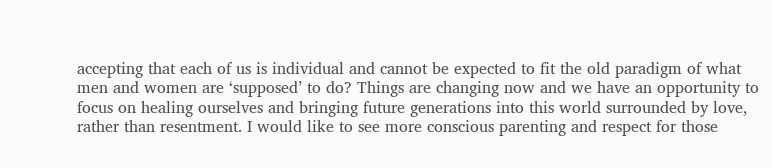accepting that each of us is individual and cannot be expected to fit the old paradigm of what men and women are ‘supposed’ to do? Things are changing now and we have an opportunity to focus on healing ourselves and bringing future generations into this world surrounded by love, rather than resentment. I would like to see more conscious parenting and respect for those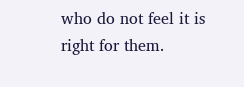who do not feel it is right for them.